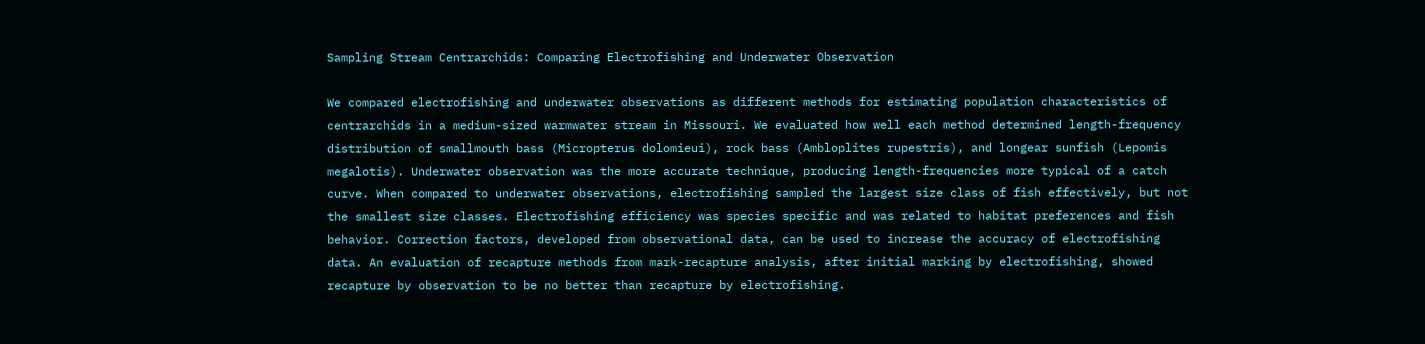Sampling Stream Centrarchids: Comparing Electrofishing and Underwater Observation

We compared electrofishing and underwater observations as different methods for estimating population characteristics of centrarchids in a medium-sized warmwater stream in Missouri. We evaluated how well each method determined length-frequency distribution of smallmouth bass (Micropterus dolomieui), rock bass (Ambloplites rupestris), and longear sunfish (Lepomis megalotis). Underwater observation was the more accurate technique, producing length-frequencies more typical of a catch curve. When compared to underwater observations, electrofishing sampled the largest size class of fish effectively, but not the smallest size classes. Electrofishing efficiency was species specific and was related to habitat preferences and fish behavior. Correction factors, developed from observational data, can be used to increase the accuracy of electrofishing data. An evaluation of recapture methods from mark-recapture analysis, after initial marking by electrofishing, showed recapture by observation to be no better than recapture by electrofishing.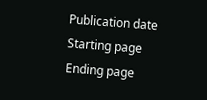Publication date
Starting page
Ending page